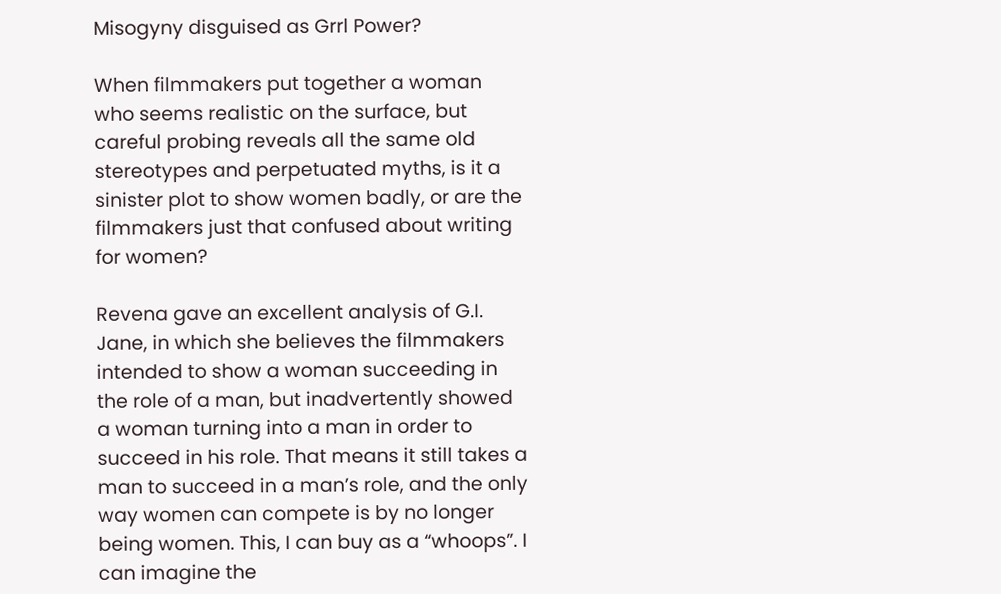Misogyny disguised as Grrl Power?

When filmmakers put together a woman who seems realistic on the surface, but careful probing reveals all the same old stereotypes and perpetuated myths, is it a sinister plot to show women badly, or are the filmmakers just that confused about writing for women?

Revena gave an excellent analysis of G.I. Jane, in which she believes the filmmakers intended to show a woman succeeding in the role of a man, but inadvertently showed a woman turning into a man in order to succeed in his role. That means it still takes a man to succeed in a man’s role, and the only way women can compete is by no longer being women. This, I can buy as a “whoops”. I can imagine the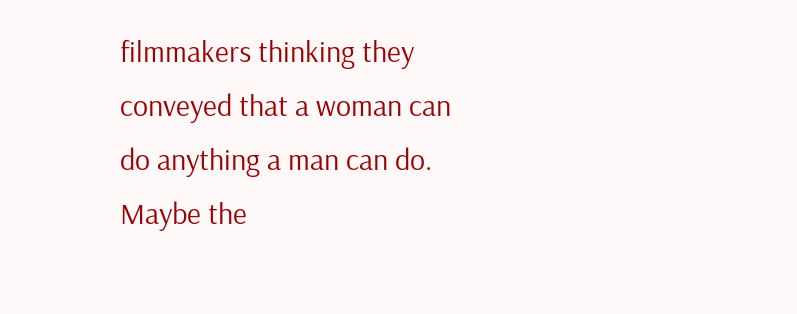filmmakers thinking they conveyed that a woman can do anything a man can do. Maybe the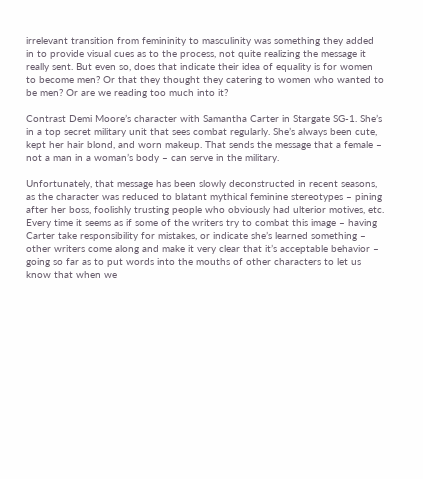irrelevant transition from femininity to masculinity was something they added in to provide visual cues as to the process, not quite realizing the message it really sent. But even so, does that indicate their idea of equality is for women to become men? Or that they thought they catering to women who wanted to be men? Or are we reading too much into it?

Contrast Demi Moore’s character with Samantha Carter in Stargate SG-1. She’s in a top secret military unit that sees combat regularly. She’s always been cute, kept her hair blond, and worn makeup. That sends the message that a female – not a man in a woman’s body – can serve in the military.

Unfortunately, that message has been slowly deconstructed in recent seasons, as the character was reduced to blatant mythical feminine stereotypes – pining after her boss, foolishly trusting people who obviously had ulterior motives, etc. Every time it seems as if some of the writers try to combat this image – having Carter take responsibility for mistakes, or indicate she’s learned something – other writers come along and make it very clear that it’s acceptable behavior – going so far as to put words into the mouths of other characters to let us know that when we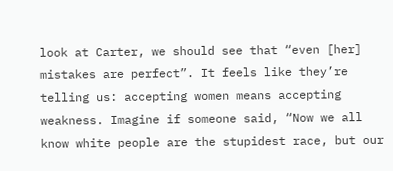look at Carter, we should see that “even [her] mistakes are perfect”. It feels like they’re telling us: accepting women means accepting weakness. Imagine if someone said, “Now we all know white people are the stupidest race, but our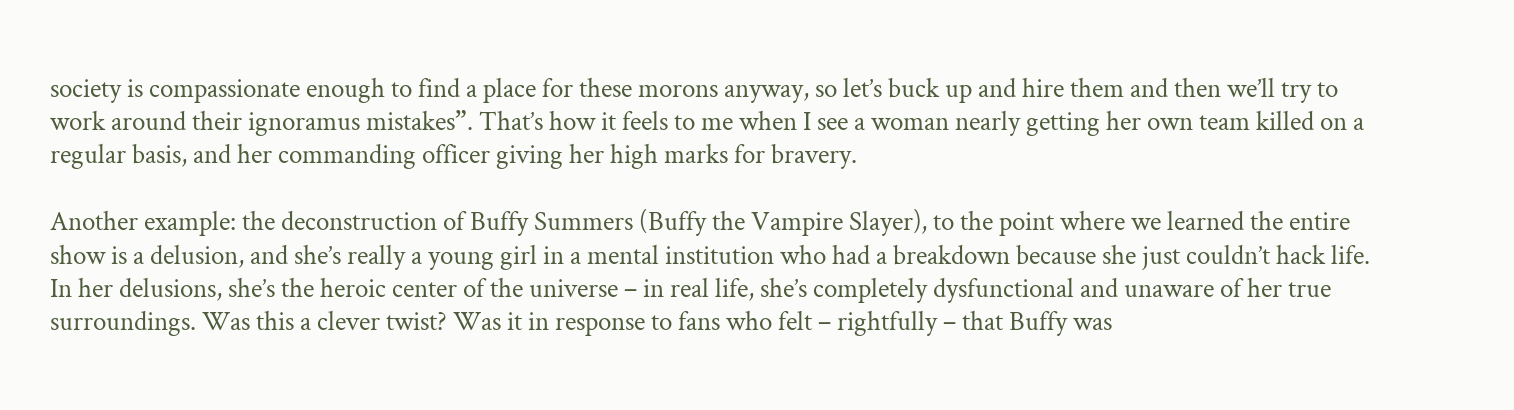society is compassionate enough to find a place for these morons anyway, so let’s buck up and hire them and then we’ll try to work around their ignoramus mistakes”. That’s how it feels to me when I see a woman nearly getting her own team killed on a regular basis, and her commanding officer giving her high marks for bravery.

Another example: the deconstruction of Buffy Summers (Buffy the Vampire Slayer), to the point where we learned the entire show is a delusion, and she’s really a young girl in a mental institution who had a breakdown because she just couldn’t hack life. In her delusions, she’s the heroic center of the universe – in real life, she’s completely dysfunctional and unaware of her true surroundings. Was this a clever twist? Was it in response to fans who felt – rightfully – that Buffy was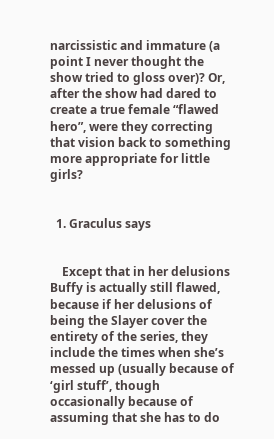narcissistic and immature (a point I never thought the show tried to gloss over)? Or, after the show had dared to create a true female “flawed hero”, were they correcting that vision back to something more appropriate for little girls?


  1. Graculus says


    Except that in her delusions Buffy is actually still flawed, because if her delusions of being the Slayer cover the entirety of the series, they include the times when she’s messed up (usually because of ‘girl stuff’, though occasionally because of assuming that she has to do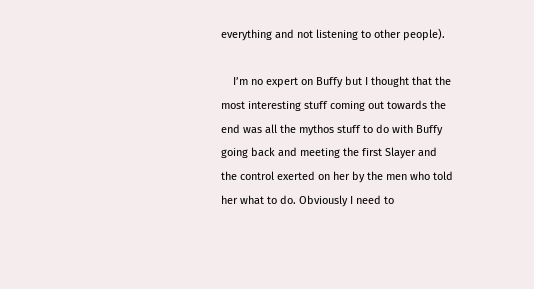everything and not listening to other people).

    I’m no expert on Buffy but I thought that the most interesting stuff coming out towards the end was all the mythos stuff to do with Buffy going back and meeting the first Slayer and the control exerted on her by the men who told her what to do. Obviously I need to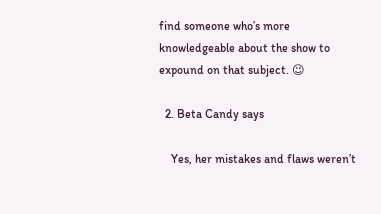find someone who’s more knowledgeable about the show to expound on that subject. 😉

  2. Beta Candy says

    Yes, her mistakes and flaws weren’t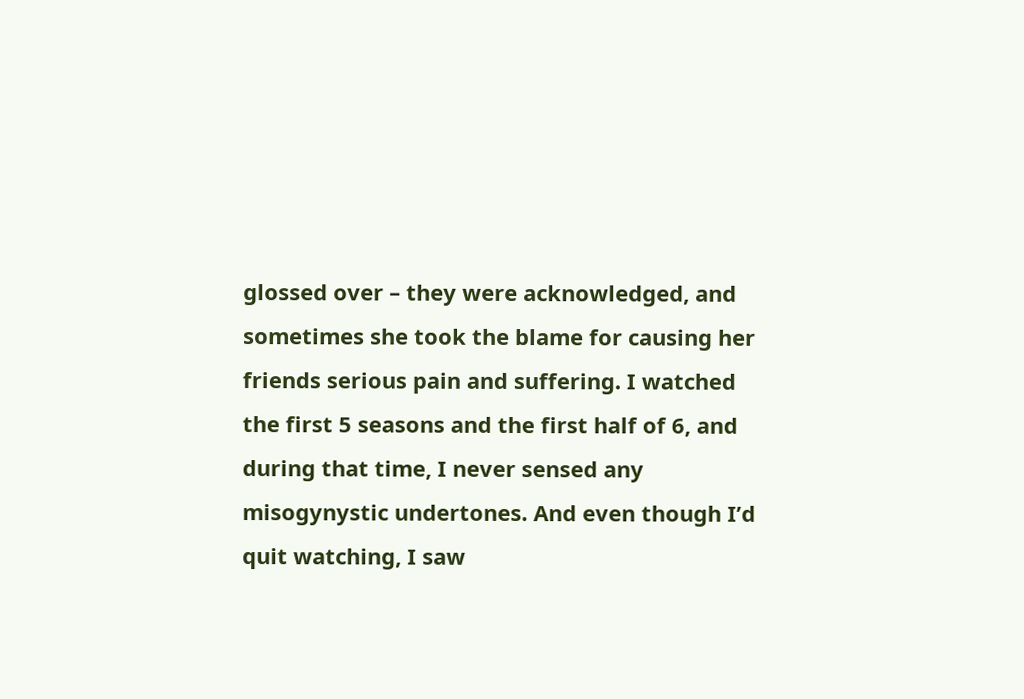glossed over – they were acknowledged, and sometimes she took the blame for causing her friends serious pain and suffering. I watched the first 5 seasons and the first half of 6, and during that time, I never sensed any misogynystic undertones. And even though I’d quit watching, I saw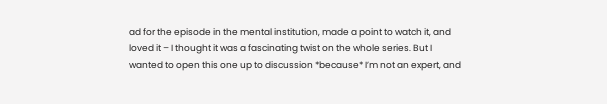ad for the episode in the mental institution, made a point to watch it, and loved it – I thought it was a fascinating twist on the whole series. But I wanted to open this one up to discussion *because* I’m not an expert, and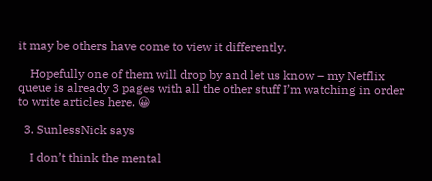it may be others have come to view it differently.

    Hopefully one of them will drop by and let us know – my Netflix queue is already 3 pages with all the other stuff I’m watching in order to write articles here. 😀

  3. SunlessNick says

    I don’t think the mental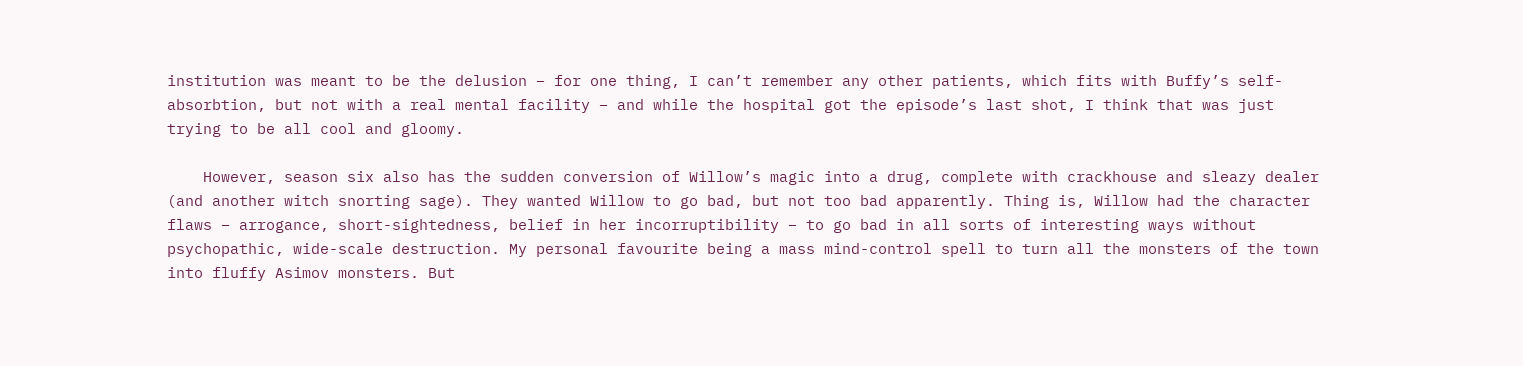institution was meant to be the delusion – for one thing, I can’t remember any other patients, which fits with Buffy’s self-absorbtion, but not with a real mental facility – and while the hospital got the episode’s last shot, I think that was just trying to be all cool and gloomy.

    However, season six also has the sudden conversion of Willow’s magic into a drug, complete with crackhouse and sleazy dealer (and another witch snorting sage). They wanted Willow to go bad, but not too bad apparently. Thing is, Willow had the character flaws – arrogance, short-sightedness, belief in her incorruptibility – to go bad in all sorts of interesting ways without psychopathic, wide-scale destruction. My personal favourite being a mass mind-control spell to turn all the monsters of the town into fluffy Asimov monsters. But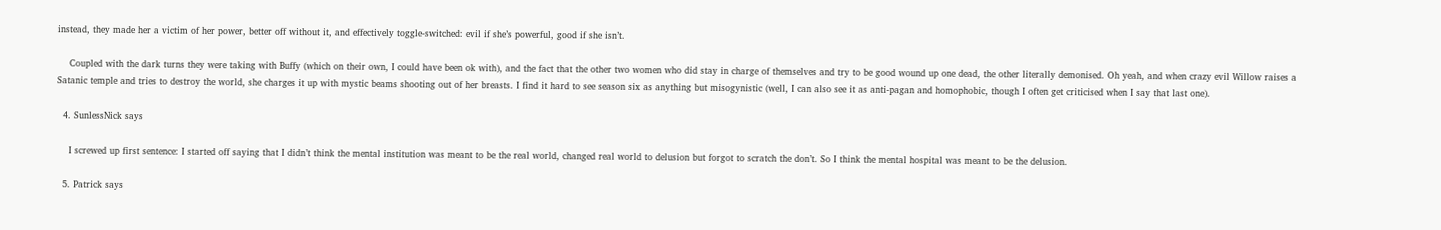instead, they made her a victim of her power, better off without it, and effectively toggle-switched: evil if she’s powerful, good if she isn’t.

    Coupled with the dark turns they were taking with Buffy (which on their own, I could have been ok with), and the fact that the other two women who did stay in charge of themselves and try to be good wound up one dead, the other literally demonised. Oh yeah, and when crazy evil Willow raises a Satanic temple and tries to destroy the world, she charges it up with mystic beams shooting out of her breasts. I find it hard to see season six as anything but misogynistic (well, I can also see it as anti-pagan and homophobic, though I often get criticised when I say that last one).

  4. SunlessNick says

    I screwed up first sentence: I started off saying that I didn’t think the mental institution was meant to be the real world, changed real world to delusion but forgot to scratch the don’t. So I think the mental hospital was meant to be the delusion.

  5. Patrick says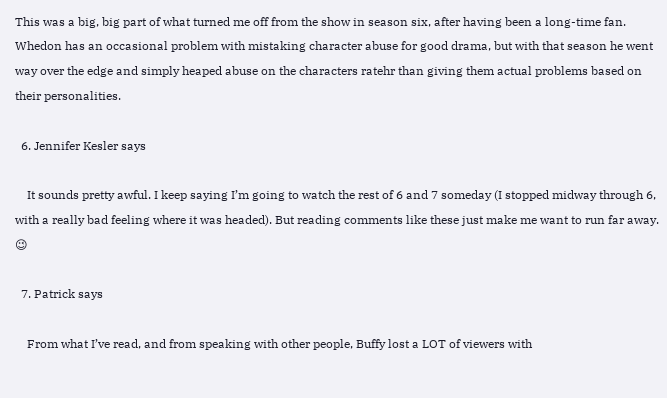This was a big, big part of what turned me off from the show in season six, after having been a long-time fan. Whedon has an occasional problem with mistaking character abuse for good drama, but with that season he went way over the edge and simply heaped abuse on the characters ratehr than giving them actual problems based on their personalities.

  6. Jennifer Kesler says

    It sounds pretty awful. I keep saying I’m going to watch the rest of 6 and 7 someday (I stopped midway through 6, with a really bad feeling where it was headed). But reading comments like these just make me want to run far away. 😉

  7. Patrick says

    From what I’ve read, and from speaking with other people, Buffy lost a LOT of viewers with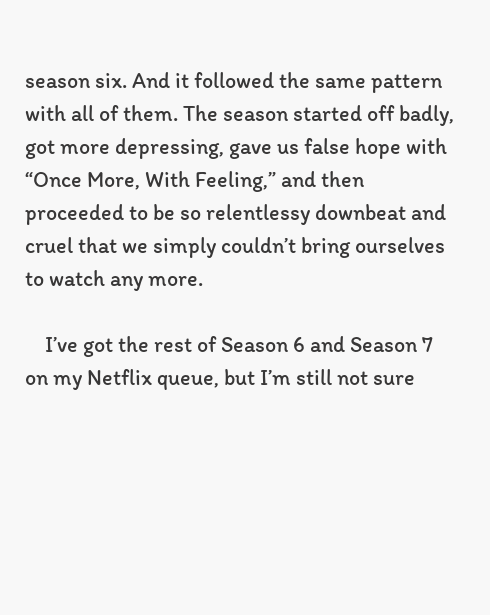season six. And it followed the same pattern with all of them. The season started off badly, got more depressing, gave us false hope with “Once More, With Feeling,” and then proceeded to be so relentlessy downbeat and cruel that we simply couldn’t bring ourselves to watch any more.

    I’ve got the rest of Season 6 and Season 7 on my Netflix queue, but I’m still not sure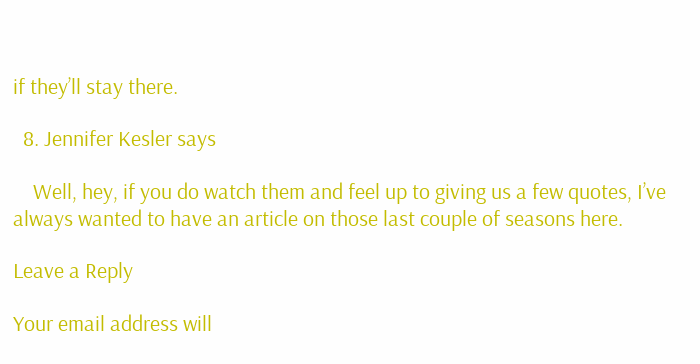if they’ll stay there.

  8. Jennifer Kesler says

    Well, hey, if you do watch them and feel up to giving us a few quotes, I’ve always wanted to have an article on those last couple of seasons here.

Leave a Reply

Your email address will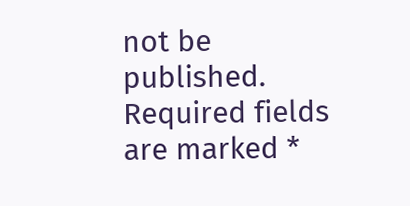not be published. Required fields are marked *